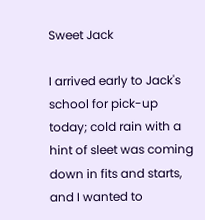Sweet Jack

I arrived early to Jack's school for pick-up today; cold rain with a hint of sleet was coming down in fits and starts, and I wanted to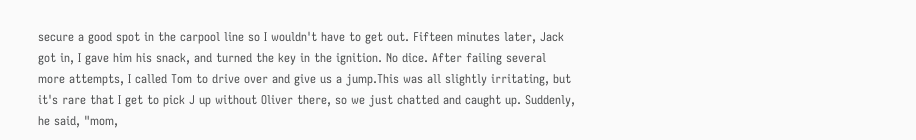secure a good spot in the carpool line so I wouldn't have to get out. Fifteen minutes later, Jack got in, I gave him his snack, and turned the key in the ignition. No dice. After failing several more attempts, I called Tom to drive over and give us a jump.This was all slightly irritating, but it's rare that I get to pick J up without Oliver there, so we just chatted and caught up. Suddenly, he said, "mom,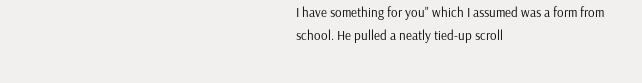I have something for you" which I assumed was a form from school. He pulled a neatly tied-up scroll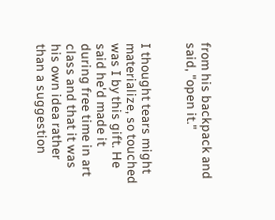from his backpack and said, "open it."


I thought tears might materialize, so touched was I by this gift. He said he'd made it during free time in art class and that it was his own idea rather than a suggestion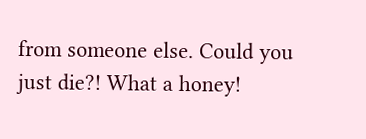from someone else. Could you just die?! What a honey!